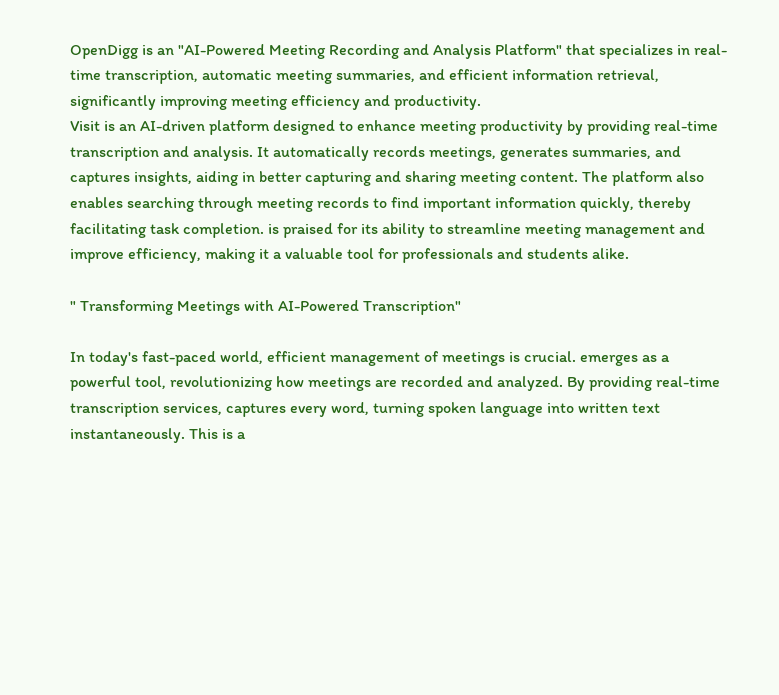OpenDigg is an "AI-Powered Meeting Recording and Analysis Platform" that specializes in real-time transcription, automatic meeting summaries, and efficient information retrieval, significantly improving meeting efficiency and productivity.
Visit is an AI-driven platform designed to enhance meeting productivity by providing real-time transcription and analysis. It automatically records meetings, generates summaries, and captures insights, aiding in better capturing and sharing meeting content. The platform also enables searching through meeting records to find important information quickly, thereby facilitating task completion. is praised for its ability to streamline meeting management and improve efficiency, making it a valuable tool for professionals and students alike.

" Transforming Meetings with AI-Powered Transcription"

In today's fast-paced world, efficient management of meetings is crucial. emerges as a powerful tool, revolutionizing how meetings are recorded and analyzed. By providing real-time transcription services, captures every word, turning spoken language into written text instantaneously. This is a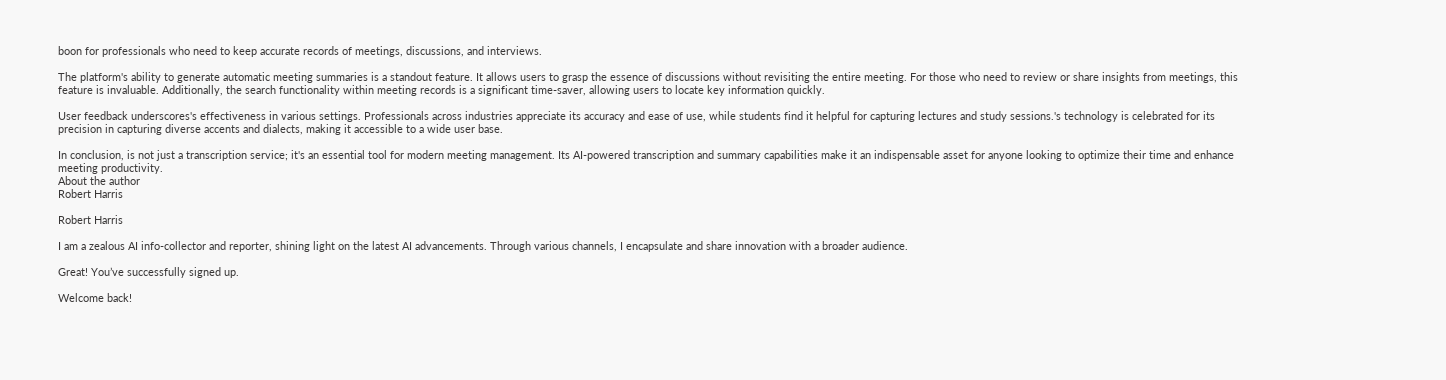boon for professionals who need to keep accurate records of meetings, discussions, and interviews.

The platform's ability to generate automatic meeting summaries is a standout feature. It allows users to grasp the essence of discussions without revisiting the entire meeting. For those who need to review or share insights from meetings, this feature is invaluable. Additionally, the search functionality within meeting records is a significant time-saver, allowing users to locate key information quickly.

User feedback underscores's effectiveness in various settings. Professionals across industries appreciate its accuracy and ease of use, while students find it helpful for capturing lectures and study sessions.'s technology is celebrated for its precision in capturing diverse accents and dialects, making it accessible to a wide user base.

In conclusion, is not just a transcription service; it's an essential tool for modern meeting management. Its AI-powered transcription and summary capabilities make it an indispensable asset for anyone looking to optimize their time and enhance meeting productivity.
About the author
Robert Harris

Robert Harris

I am a zealous AI info-collector and reporter, shining light on the latest AI advancements. Through various channels, I encapsulate and share innovation with a broader audience.

Great! You’ve successfully signed up.

Welcome back!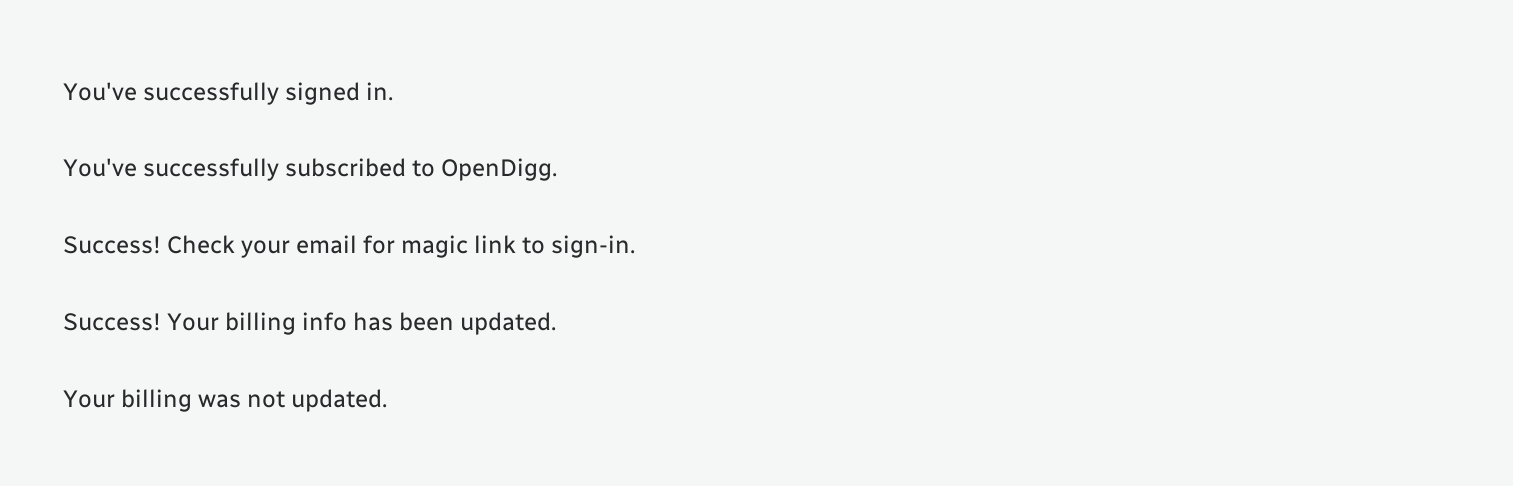You've successfully signed in.

You've successfully subscribed to OpenDigg.

Success! Check your email for magic link to sign-in.

Success! Your billing info has been updated.

Your billing was not updated.